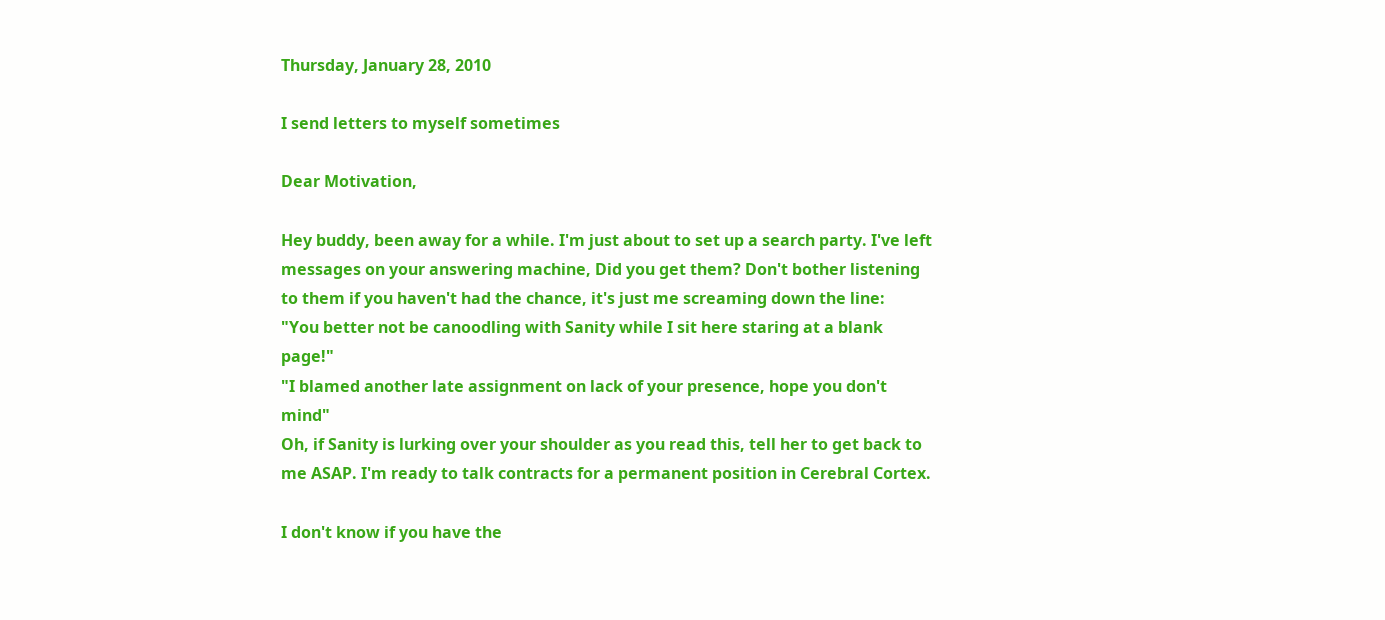Thursday, January 28, 2010

I send letters to myself sometimes

Dear Motivation,

Hey buddy, been away for a while. I'm just about to set up a search party. I've left messages on your answering machine, Did you get them? Don't bother listening to them if you haven't had the chance, it's just me screaming down the line:
"You better not be canoodling with Sanity while I sit here staring at a blank page!"
"I blamed another late assignment on lack of your presence, hope you don't mind"
Oh, if Sanity is lurking over your shoulder as you read this, tell her to get back to me ASAP. I'm ready to talk contracts for a permanent position in Cerebral Cortex.

I don't know if you have the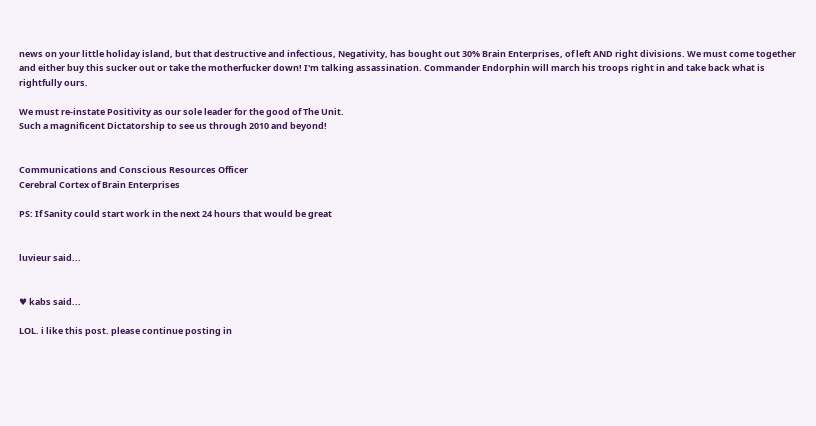news on your little holiday island, but that destructive and infectious, Negativity, has bought out 30% Brain Enterprises, of left AND right divisions. We must come together and either buy this sucker out or take the motherfucker down! I'm talking assassination. Commander Endorphin will march his troops right in and take back what is rightfully ours.

We must re-instate Positivity as our sole leader for the good of The Unit.
Such a magnificent Dictatorship to see us through 2010 and beyond!


Communications and Conscious Resources Officer
Cerebral Cortex of Brain Enterprises

PS: If Sanity could start work in the next 24 hours that would be great


luvieur said...


♥ kabs said...

LOL. i like this post. please continue posting in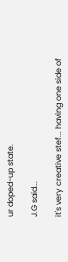ur doped-up state.

J.G said...

it's very creative stef... having one side of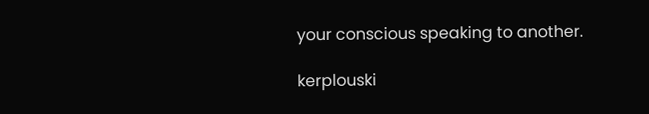your conscious speaking to another.

kerplouski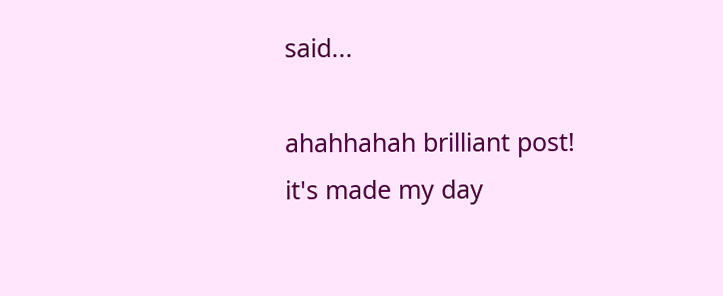said...

ahahhahah brilliant post!
it's made my day